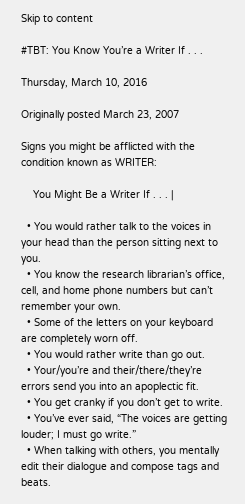Skip to content

#TBT: You Know You’re a Writer If . . .

Thursday, March 10, 2016

Originally posted March 23, 2007

Signs you might be afflicted with the condition known as WRITER:

    You Might Be a Writer If . . . |

  • You would rather talk to the voices in your head than the person sitting next to you.
  • You know the research librarian’s office, cell, and home phone numbers but can’t remember your own.
  • Some of the letters on your keyboard are completely worn off.
  • You would rather write than go out.
  • Your/you’re and their/there/they’re errors send you into an apoplectic fit.
  • You get cranky if you don’t get to write.
  • You’ve ever said, “The voices are getting louder; I must go write.”
  • When talking with others, you mentally edit their dialogue and compose tags and beats.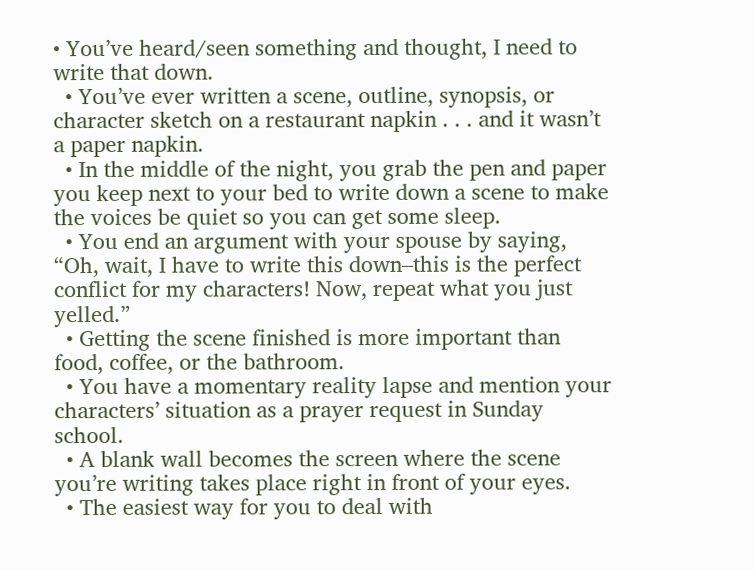• You’ve heard/seen something and thought, I need to write that down.
  • You’ve ever written a scene, outline, synopsis, or character sketch on a restaurant napkin . . . and it wasn’t a paper napkin.
  • In the middle of the night, you grab the pen and paper you keep next to your bed to write down a scene to make the voices be quiet so you can get some sleep.
  • You end an argument with your spouse by saying, “Oh, wait, I have to write this down–this is the perfect conflict for my characters! Now, repeat what you just yelled.”
  • Getting the scene finished is more important than food, coffee, or the bathroom.
  • You have a momentary reality lapse and mention your characters’ situation as a prayer request in Sunday school.
  • A blank wall becomes the screen where the scene you’re writing takes place right in front of your eyes.
  • The easiest way for you to deal with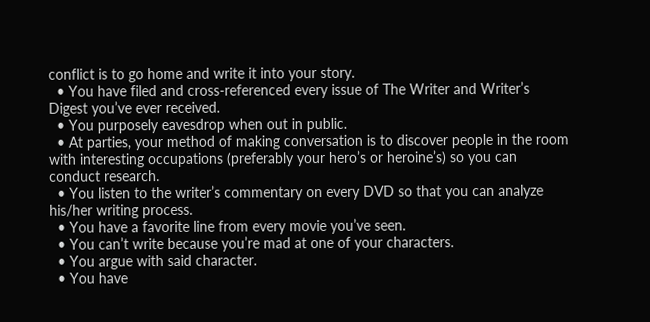conflict is to go home and write it into your story.
  • You have filed and cross-referenced every issue of The Writer and Writer’s Digest you’ve ever received.
  • You purposely eavesdrop when out in public.
  • At parties, your method of making conversation is to discover people in the room with interesting occupations (preferably your hero’s or heroine’s) so you can conduct research.
  • You listen to the writer’s commentary on every DVD so that you can analyze his/her writing process.
  • You have a favorite line from every movie you’ve seen.
  • You can’t write because you’re mad at one of your characters.
  • You argue with said character.
  • You have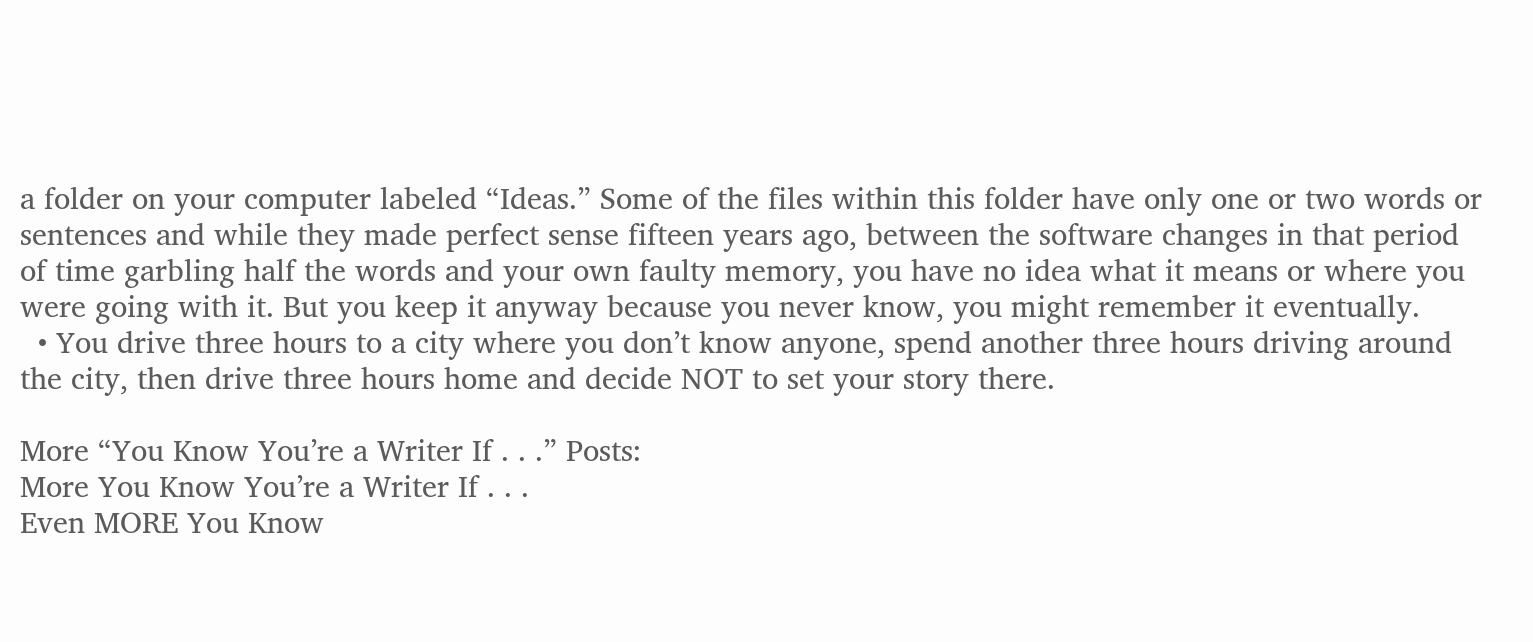a folder on your computer labeled “Ideas.” Some of the files within this folder have only one or two words or sentences and while they made perfect sense fifteen years ago, between the software changes in that period of time garbling half the words and your own faulty memory, you have no idea what it means or where you were going with it. But you keep it anyway because you never know, you might remember it eventually.
  • You drive three hours to a city where you don’t know anyone, spend another three hours driving around the city, then drive three hours home and decide NOT to set your story there.

More “You Know You’re a Writer If . . .” Posts:
More You Know You’re a Writer If . . .
Even MORE You Know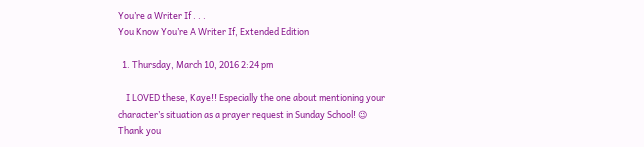You’re a Writer If . . .
You Know You’re A Writer If, Extended Edition

  1. Thursday, March 10, 2016 2:24 pm

    I LOVED these, Kaye!! Especially the one about mentioning your character’s situation as a prayer request in Sunday School! 😉 Thank you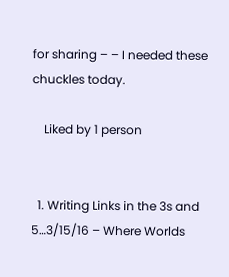for sharing – – I needed these chuckles today.

    Liked by 1 person


  1. Writing Links in the 3s and 5…3/15/16 – Where Worlds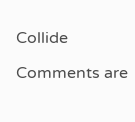Collide

Comments are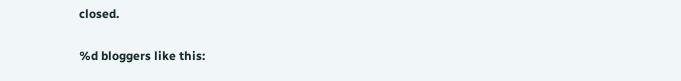closed.

%d bloggers like this: